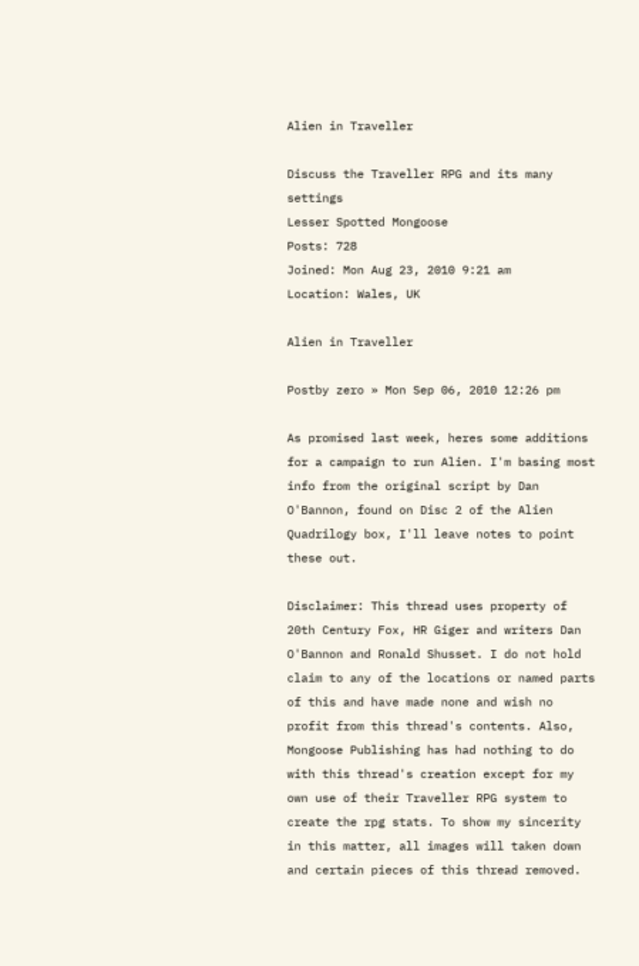Alien in Traveller

Discuss the Traveller RPG and its many settings
Lesser Spotted Mongoose
Posts: 728
Joined: Mon Aug 23, 2010 9:21 am
Location: Wales, UK

Alien in Traveller

Postby zero » Mon Sep 06, 2010 12:26 pm

As promised last week, heres some additions for a campaign to run Alien. I'm basing most info from the original script by Dan O'Bannon, found on Disc 2 of the Alien Quadrilogy box, I'll leave notes to point these out.

Disclaimer: This thread uses property of 20th Century Fox, HR Giger and writers Dan O'Bannon and Ronald Shusset. I do not hold claim to any of the locations or named parts of this and have made none and wish no profit from this thread's contents. Also, Mongoose Publishing has had nothing to do with this thread's creation except for my own use of their Traveller RPG system to create the rpg stats. To show my sincerity in this matter, all images will taken down and certain pieces of this thread removed.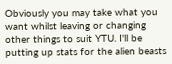Obviously you may take what you want whilst leaving or changing other things to suit YTU. I'll be putting up stats for the alien beasts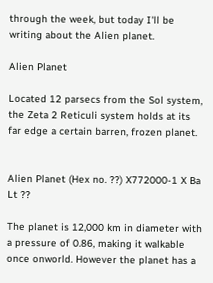through the week, but today I'll be writing about the Alien planet.

Alien Planet

Located 12 parsecs from the Sol system, the Zeta 2 Reticuli system holds at its far edge a certain barren, frozen planet.


Alien Planet (Hex no. ??) X772000-1 X Ba Lt ??

The planet is 12,000 km in diameter with a pressure of 0.86, making it walkable once onworld. However the planet has a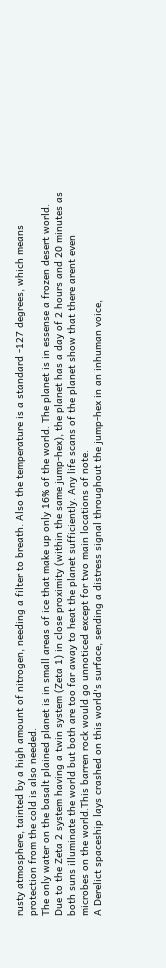rusty atmosphere, tainted by a high amount of nitrogen, needing a filter to breath. Also the temperature is a standard -127 degrees, which means protection from the cold is also needed.
The only water on the basalt plained planet is in small areas of ice that make up only 16% of the world. The planet is in essense a frozen desert world.
Due to the Zeta 2 system having a twin system (Zeta 1) in close proximity (within the same jump-hex), the planet has a day of 2 hours and 20 minutes as both suns illuminate the world but both are too far away to heat the planet sufficiently. Any life scans of the planet show that there arent even microbes on the world.This barren rock would go unnoticed except for two main locations of note.
A Derelict spaceship lays crashed on this world's surface, sending a distress signal throughout the jump-hex in an inhuman voice,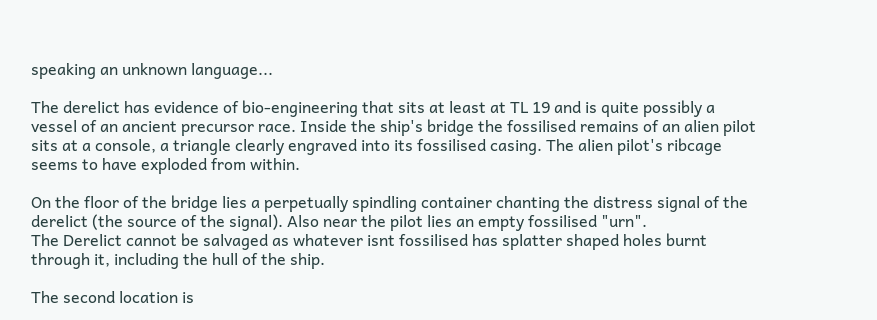speaking an unknown language...

The derelict has evidence of bio-engineering that sits at least at TL 19 and is quite possibly a vessel of an ancient precursor race. Inside the ship's bridge the fossilised remains of an alien pilot sits at a console, a triangle clearly engraved into its fossilised casing. The alien pilot's ribcage seems to have exploded from within.

On the floor of the bridge lies a perpetually spindling container chanting the distress signal of the derelict (the source of the signal). Also near the pilot lies an empty fossilised "urn".
The Derelict cannot be salvaged as whatever isnt fossilised has splatter shaped holes burnt through it, including the hull of the ship.

The second location is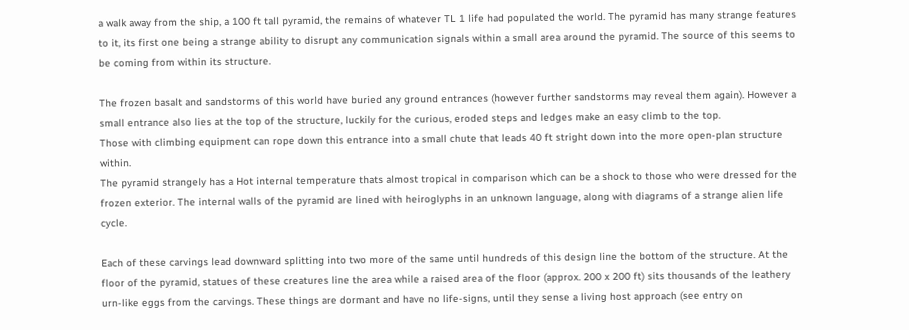a walk away from the ship, a 100 ft tall pyramid, the remains of whatever TL 1 life had populated the world. The pyramid has many strange features to it, its first one being a strange ability to disrupt any communication signals within a small area around the pyramid. The source of this seems to be coming from within its structure.

The frozen basalt and sandstorms of this world have buried any ground entrances (however further sandstorms may reveal them again). However a small entrance also lies at the top of the structure, luckily for the curious, eroded steps and ledges make an easy climb to the top.
Those with climbing equipment can rope down this entrance into a small chute that leads 40 ft stright down into the more open-plan structure within.
The pyramid strangely has a Hot internal temperature thats almost tropical in comparison which can be a shock to those who were dressed for the frozen exterior. The internal walls of the pyramid are lined with heiroglyphs in an unknown language, along with diagrams of a strange alien life cycle.

Each of these carvings lead downward splitting into two more of the same until hundreds of this design line the bottom of the structure. At the floor of the pyramid, statues of these creatures line the area while a raised area of the floor (approx. 200 x 200 ft) sits thousands of the leathery urn-like eggs from the carvings. These things are dormant and have no life-signs, until they sense a living host approach (see entry on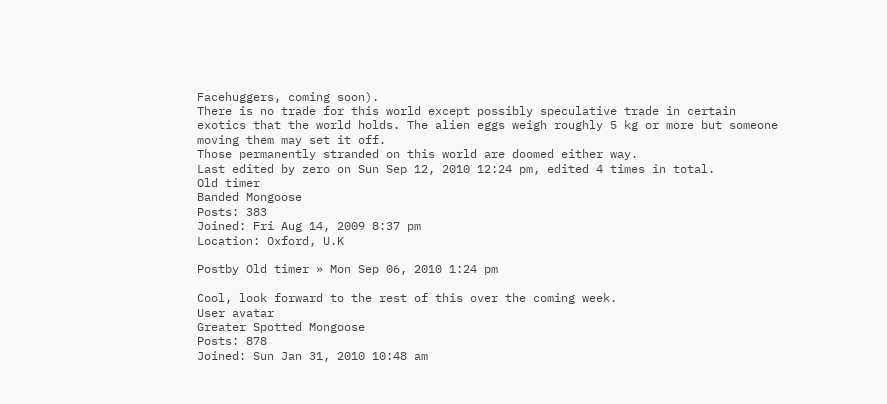Facehuggers, coming soon).
There is no trade for this world except possibly speculative trade in certain exotics that the world holds. The alien eggs weigh roughly 5 kg or more but someone moving them may set it off.
Those permanently stranded on this world are doomed either way.
Last edited by zero on Sun Sep 12, 2010 12:24 pm, edited 4 times in total.
Old timer
Banded Mongoose
Posts: 383
Joined: Fri Aug 14, 2009 8:37 pm
Location: Oxford, U.K

Postby Old timer » Mon Sep 06, 2010 1:24 pm

Cool, look forward to the rest of this over the coming week.
User avatar
Greater Spotted Mongoose
Posts: 878
Joined: Sun Jan 31, 2010 10:48 am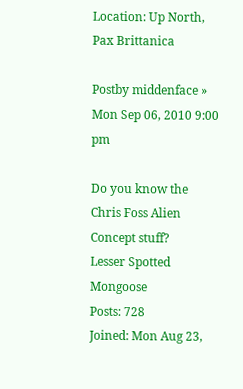Location: Up North, Pax Brittanica

Postby middenface » Mon Sep 06, 2010 9:00 pm

Do you know the Chris Foss Alien Concept stuff?
Lesser Spotted Mongoose
Posts: 728
Joined: Mon Aug 23,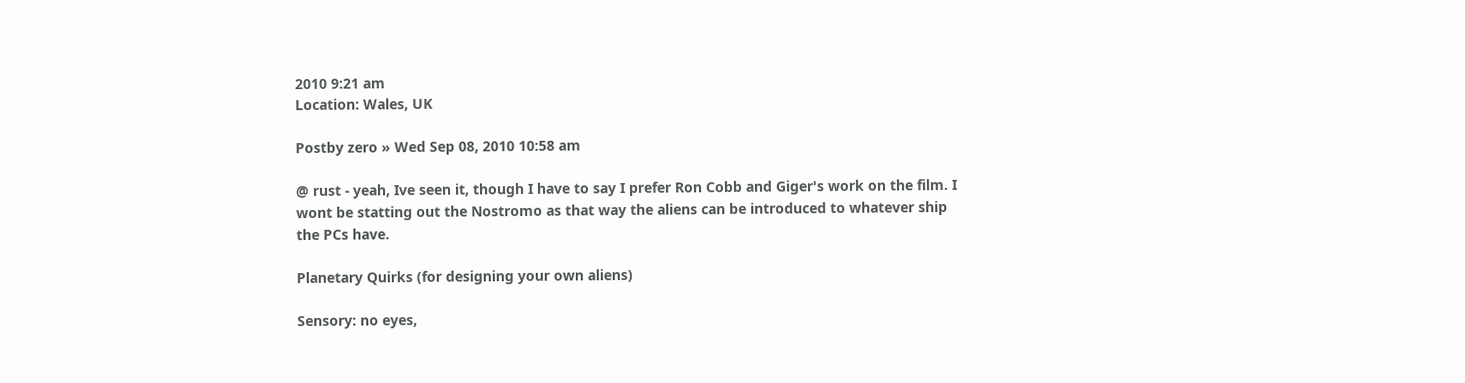2010 9:21 am
Location: Wales, UK

Postby zero » Wed Sep 08, 2010 10:58 am

@ rust - yeah, Ive seen it, though I have to say I prefer Ron Cobb and Giger's work on the film. I wont be statting out the Nostromo as that way the aliens can be introduced to whatever ship the PCs have.

Planetary Quirks (for designing your own aliens)

Sensory: no eyes,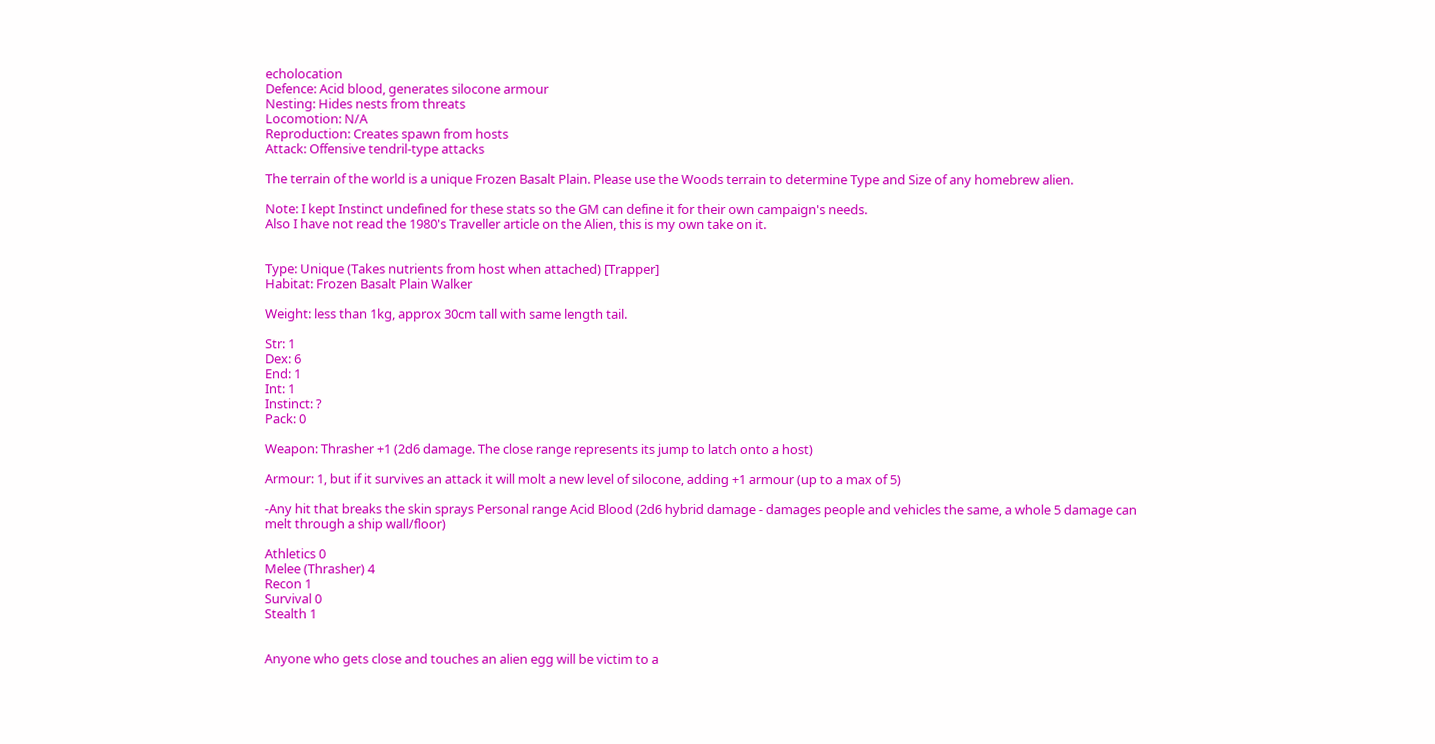echolocation
Defence: Acid blood, generates silocone armour
Nesting: Hides nests from threats
Locomotion: N/A
Reproduction: Creates spawn from hosts
Attack: Offensive tendril-type attacks

The terrain of the world is a unique Frozen Basalt Plain. Please use the Woods terrain to determine Type and Size of any homebrew alien.

Note: I kept Instinct undefined for these stats so the GM can define it for their own campaign's needs.
Also I have not read the 1980's Traveller article on the Alien, this is my own take on it.


Type: Unique (Takes nutrients from host when attached) [Trapper]
Habitat: Frozen Basalt Plain Walker

Weight: less than 1kg, approx 30cm tall with same length tail.

Str: 1
Dex: 6
End: 1
Int: 1
Instinct: ?
Pack: 0

Weapon: Thrasher +1 (2d6 damage. The close range represents its jump to latch onto a host)

Armour: 1, but if it survives an attack it will molt a new level of silocone, adding +1 armour (up to a max of 5)

-Any hit that breaks the skin sprays Personal range Acid Blood (2d6 hybrid damage - damages people and vehicles the same, a whole 5 damage can melt through a ship wall/floor)

Athletics 0
Melee (Thrasher) 4
Recon 1
Survival 0
Stealth 1


Anyone who gets close and touches an alien egg will be victim to a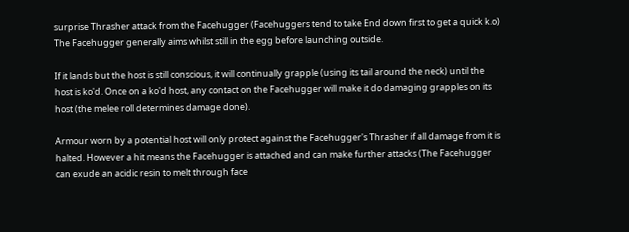surprise Thrasher attack from the Facehugger (Facehuggers tend to take End down first to get a quick k.o) The Facehugger generally aims whilst still in the egg before launching outside.

If it lands but the host is still conscious, it will continually grapple (using its tail around the neck) until the host is ko'd. Once on a ko'd host, any contact on the Facehugger will make it do damaging grapples on its host (the melee roll determines damage done).

Armour worn by a potential host will only protect against the Facehugger's Thrasher if all damage from it is halted. However a hit means the Facehugger is attached and can make further attacks (The Facehugger can exude an acidic resin to melt through face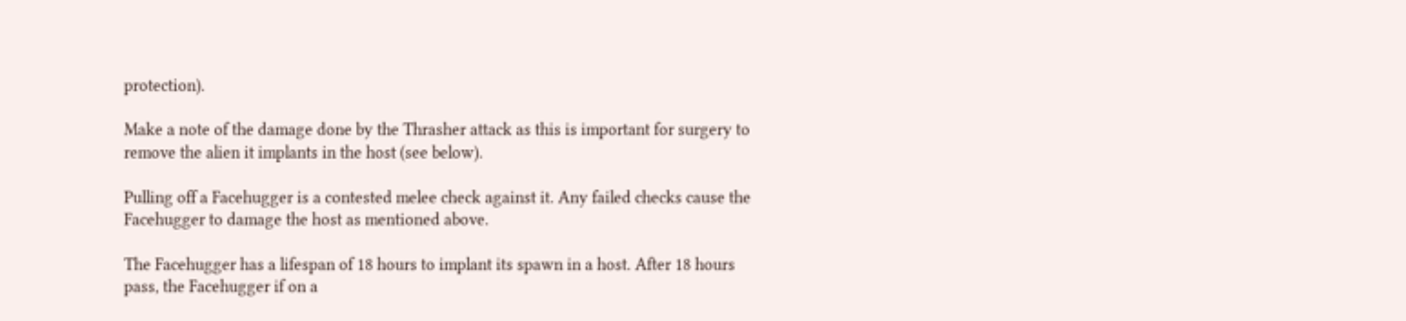protection).

Make a note of the damage done by the Thrasher attack as this is important for surgery to remove the alien it implants in the host (see below).

Pulling off a Facehugger is a contested melee check against it. Any failed checks cause the Facehugger to damage the host as mentioned above.

The Facehugger has a lifespan of 18 hours to implant its spawn in a host. After 18 hours pass, the Facehugger if on a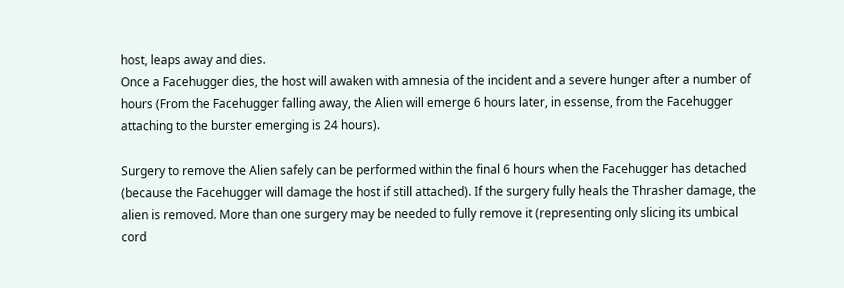host, leaps away and dies.
Once a Facehugger dies, the host will awaken with amnesia of the incident and a severe hunger after a number of hours (From the Facehugger falling away, the Alien will emerge 6 hours later, in essense, from the Facehugger attaching to the burster emerging is 24 hours).

Surgery to remove the Alien safely can be performed within the final 6 hours when the Facehugger has detached (because the Facehugger will damage the host if still attached). If the surgery fully heals the Thrasher damage, the alien is removed. More than one surgery may be needed to fully remove it (representing only slicing its umbical cord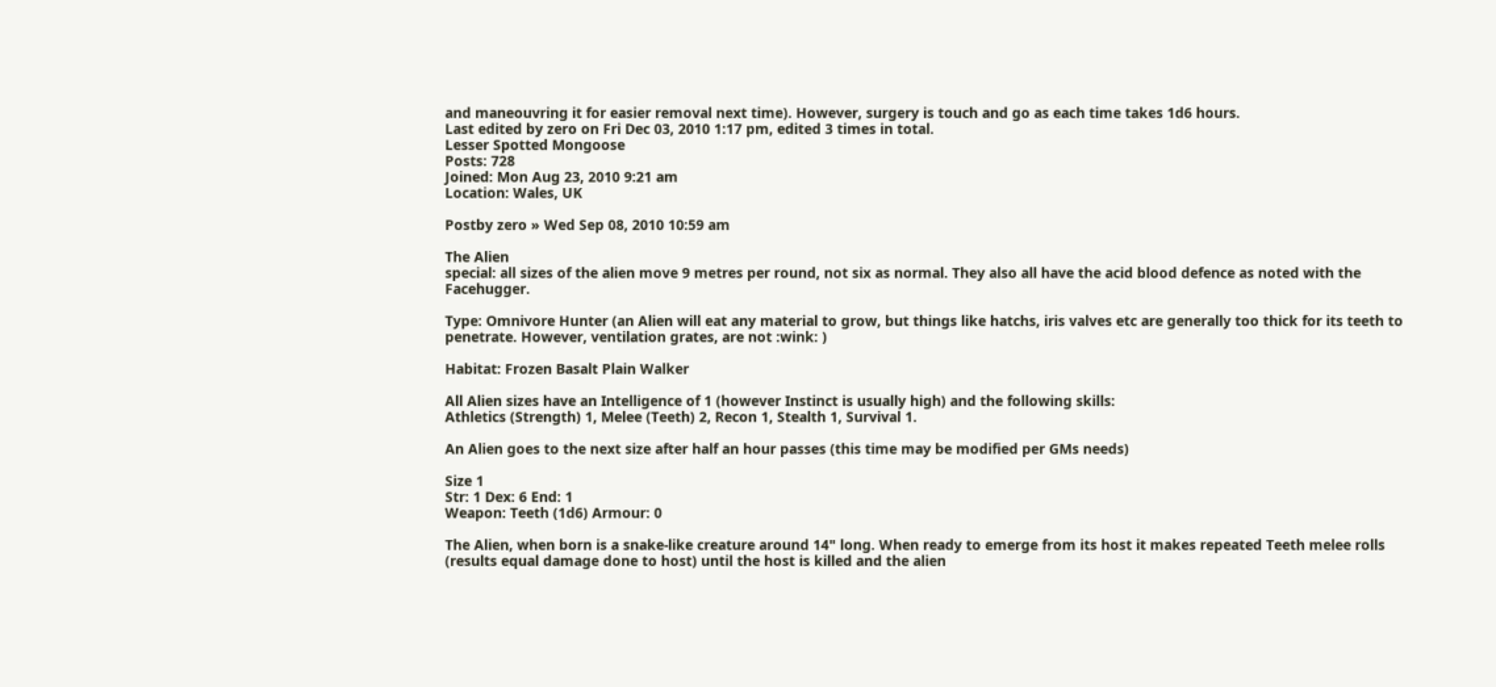and maneouvring it for easier removal next time). However, surgery is touch and go as each time takes 1d6 hours.
Last edited by zero on Fri Dec 03, 2010 1:17 pm, edited 3 times in total.
Lesser Spotted Mongoose
Posts: 728
Joined: Mon Aug 23, 2010 9:21 am
Location: Wales, UK

Postby zero » Wed Sep 08, 2010 10:59 am

The Alien
special: all sizes of the alien move 9 metres per round, not six as normal. They also all have the acid blood defence as noted with the Facehugger.

Type: Omnivore Hunter (an Alien will eat any material to grow, but things like hatchs, iris valves etc are generally too thick for its teeth to penetrate. However, ventilation grates, are not :wink: )

Habitat: Frozen Basalt Plain Walker

All Alien sizes have an Intelligence of 1 (however Instinct is usually high) and the following skills:
Athletics (Strength) 1, Melee (Teeth) 2, Recon 1, Stealth 1, Survival 1.

An Alien goes to the next size after half an hour passes (this time may be modified per GMs needs)

Size 1
Str: 1 Dex: 6 End: 1
Weapon: Teeth (1d6) Armour: 0

The Alien, when born is a snake-like creature around 14" long. When ready to emerge from its host it makes repeated Teeth melee rolls (results equal damage done to host) until the host is killed and the alien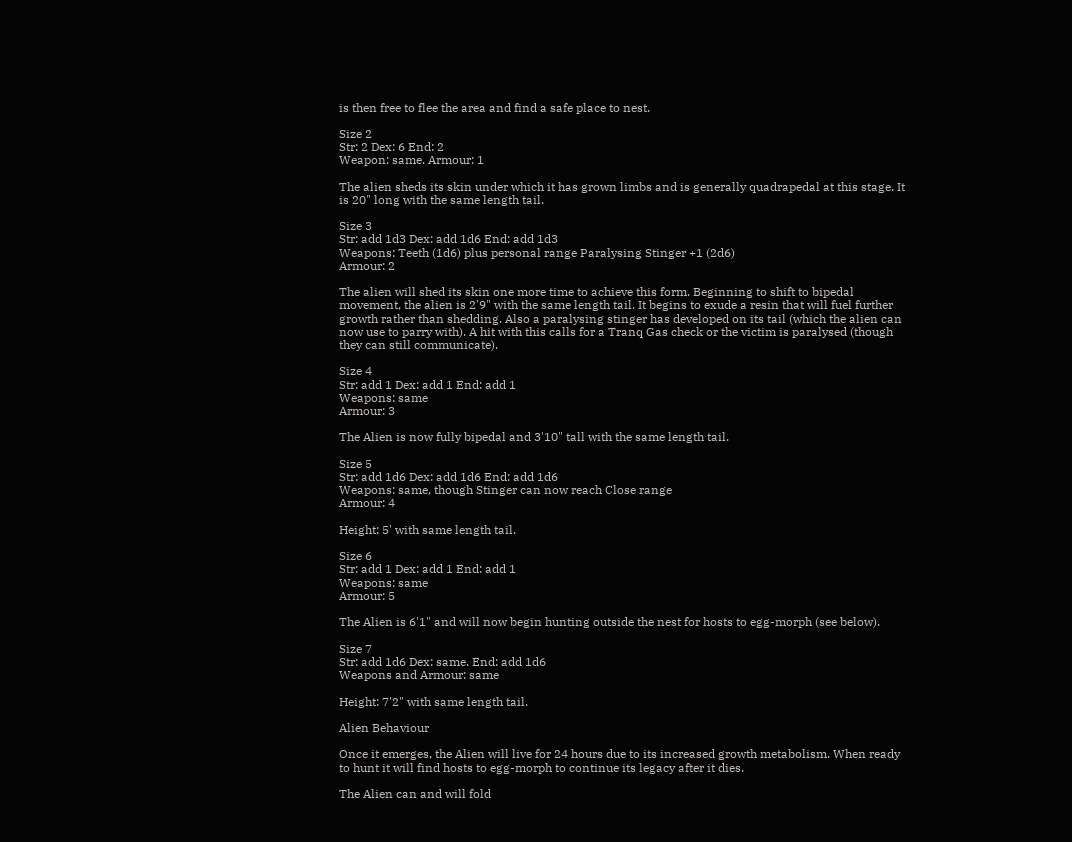is then free to flee the area and find a safe place to nest.

Size 2
Str: 2 Dex: 6 End: 2
Weapon: same. Armour: 1

The alien sheds its skin under which it has grown limbs and is generally quadrapedal at this stage. It is 20" long with the same length tail.

Size 3
Str: add 1d3 Dex: add 1d6 End: add 1d3
Weapons: Teeth (1d6) plus personal range Paralysing Stinger +1 (2d6)
Armour: 2

The alien will shed its skin one more time to achieve this form. Beginning to shift to bipedal movement, the alien is 2'9" with the same length tail. It begins to exude a resin that will fuel further growth rather than shedding. Also a paralysing stinger has developed on its tail (which the alien can now use to parry with). A hit with this calls for a Tranq Gas check or the victim is paralysed (though they can still communicate).

Size 4
Str: add 1 Dex: add 1 End: add 1
Weapons: same
Armour: 3

The Alien is now fully bipedal and 3'10" tall with the same length tail.

Size 5
Str: add 1d6 Dex: add 1d6 End: add 1d6
Weapons: same, though Stinger can now reach Close range
Armour: 4

Height: 5' with same length tail.

Size 6
Str: add 1 Dex: add 1 End: add 1
Weapons: same
Armour: 5

The Alien is 6'1" and will now begin hunting outside the nest for hosts to egg-morph (see below).

Size 7
Str: add 1d6 Dex: same. End: add 1d6
Weapons and Armour: same

Height: 7'2" with same length tail.

Alien Behaviour

Once it emerges, the Alien will live for 24 hours due to its increased growth metabolism. When ready to hunt it will find hosts to egg-morph to continue its legacy after it dies.

The Alien can and will fold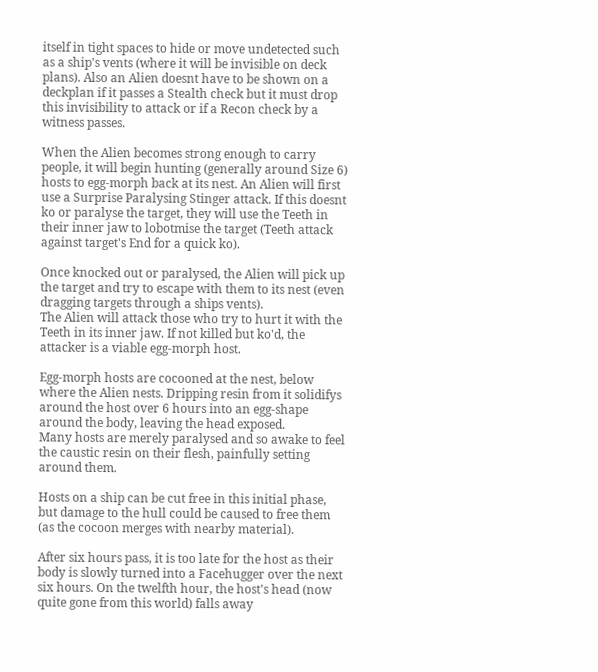itself in tight spaces to hide or move undetected such as a ship's vents (where it will be invisible on deck plans). Also an Alien doesnt have to be shown on a deckplan if it passes a Stealth check but it must drop this invisibility to attack or if a Recon check by a witness passes.

When the Alien becomes strong enough to carry people, it will begin hunting (generally around Size 6) hosts to egg-morph back at its nest. An Alien will first use a Surprise Paralysing Stinger attack. If this doesnt ko or paralyse the target, they will use the Teeth in their inner jaw to lobotmise the target (Teeth attack against target's End for a quick ko).

Once knocked out or paralysed, the Alien will pick up the target and try to escape with them to its nest (even dragging targets through a ships vents).
The Alien will attack those who try to hurt it with the Teeth in its inner jaw. If not killed but ko'd, the attacker is a viable egg-morph host.

Egg-morph hosts are cocooned at the nest, below where the Alien nests. Dripping resin from it solidifys around the host over 6 hours into an egg-shape around the body, leaving the head exposed.
Many hosts are merely paralysed and so awake to feel the caustic resin on their flesh, painfully setting around them.

Hosts on a ship can be cut free in this initial phase, but damage to the hull could be caused to free them (as the cocoon merges with nearby material).

After six hours pass, it is too late for the host as their body is slowly turned into a Facehugger over the next six hours. On the twelfth hour, the host's head (now quite gone from this world) falls away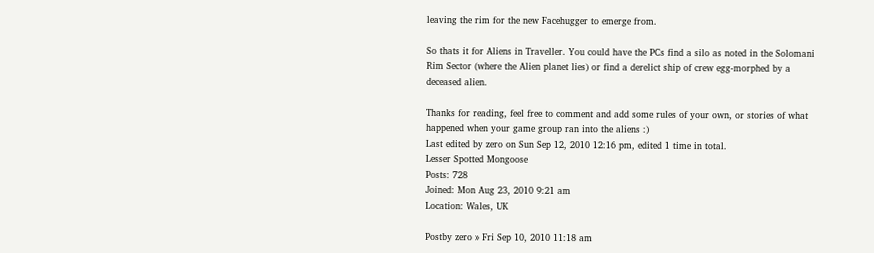leaving the rim for the new Facehugger to emerge from.

So thats it for Aliens in Traveller. You could have the PCs find a silo as noted in the Solomani Rim Sector (where the Alien planet lies) or find a derelict ship of crew egg-morphed by a deceased alien.

Thanks for reading, feel free to comment and add some rules of your own, or stories of what happened when your game group ran into the aliens :)
Last edited by zero on Sun Sep 12, 2010 12:16 pm, edited 1 time in total.
Lesser Spotted Mongoose
Posts: 728
Joined: Mon Aug 23, 2010 9:21 am
Location: Wales, UK

Postby zero » Fri Sep 10, 2010 11:18 am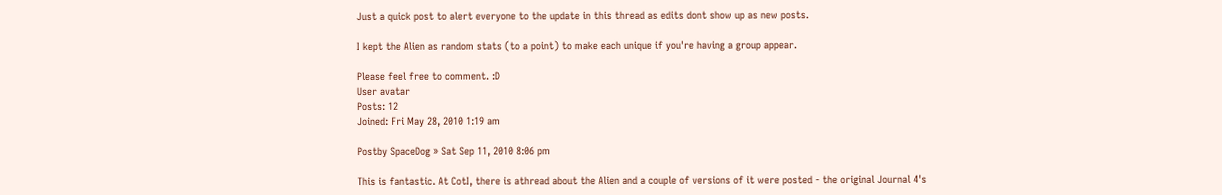Just a quick post to alert everyone to the update in this thread as edits dont show up as new posts.

I kept the Alien as random stats (to a point) to make each unique if you're having a group appear.

Please feel free to comment. :D
User avatar
Posts: 12
Joined: Fri May 28, 2010 1:19 am

Postby SpaceDog » Sat Sep 11, 2010 8:06 pm

This is fantastic. At CotI, there is athread about the Alien and a couple of versions of it were posted - the original Journal 4's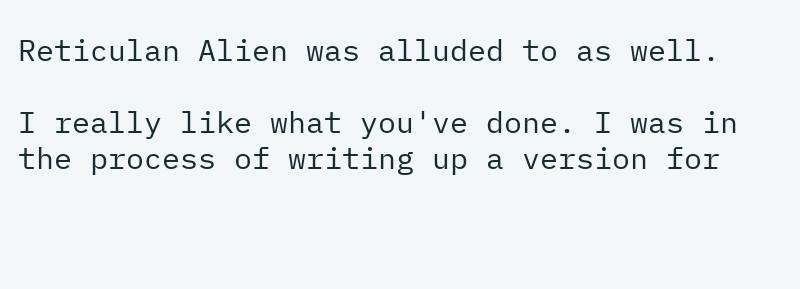Reticulan Alien was alluded to as well.

I really like what you've done. I was in the process of writing up a version for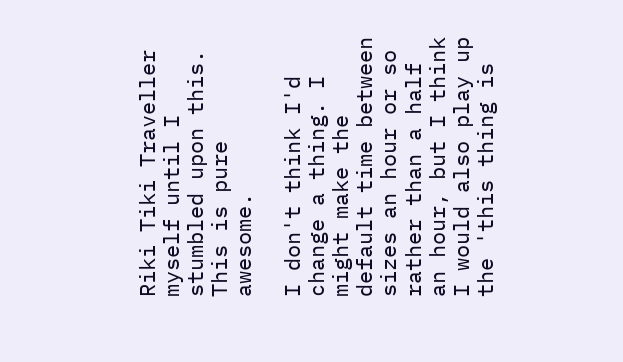Riki Tiki Traveller myself until I stumbled upon this. This is pure awesome.

I don't think I'd change a thing. I might make the default time between sizes an hour or so rather than a half an hour, but I think I would also play up the 'this thing is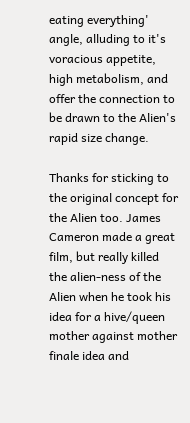eating everything' angle, alluding to it's voracious appetite, high metabolism, and offer the connection to be drawn to the Alien's rapid size change.

Thanks for sticking to the original concept for the Alien too. James Cameron made a great film, but really killed the alien-ness of the Alien when he took his idea for a hive/queen mother against mother finale idea and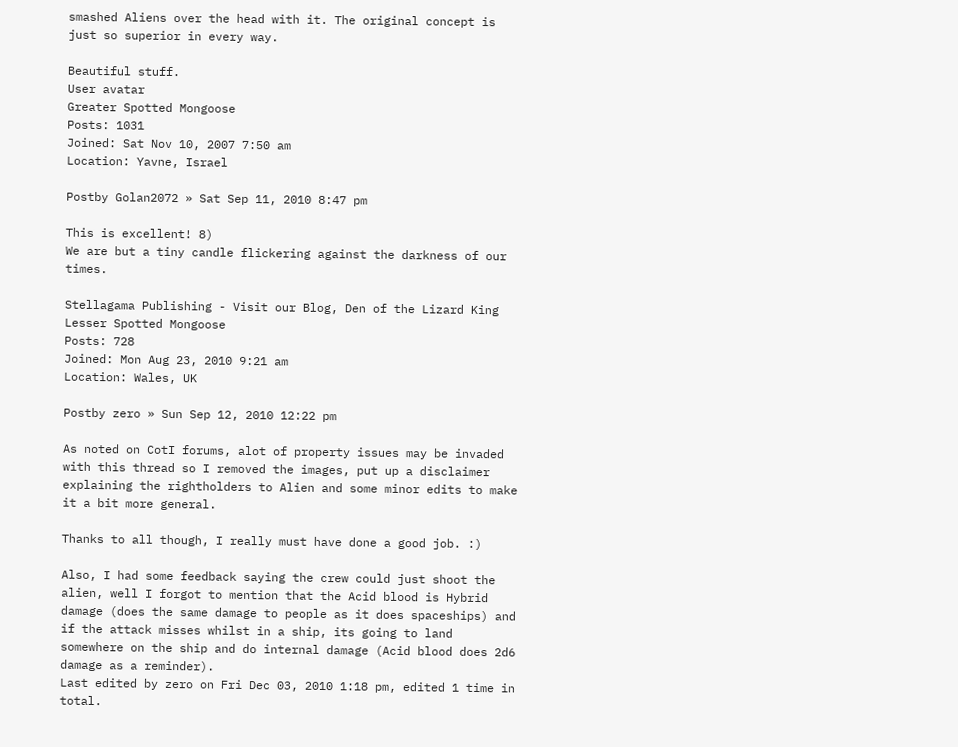smashed Aliens over the head with it. The original concept is just so superior in every way.

Beautiful stuff.
User avatar
Greater Spotted Mongoose
Posts: 1031
Joined: Sat Nov 10, 2007 7:50 am
Location: Yavne, Israel

Postby Golan2072 » Sat Sep 11, 2010 8:47 pm

This is excellent! 8)
We are but a tiny candle flickering against the darkness of our times.

Stellagama Publishing - Visit our Blog, Den of the Lizard King
Lesser Spotted Mongoose
Posts: 728
Joined: Mon Aug 23, 2010 9:21 am
Location: Wales, UK

Postby zero » Sun Sep 12, 2010 12:22 pm

As noted on CotI forums, alot of property issues may be invaded with this thread so I removed the images, put up a disclaimer explaining the rightholders to Alien and some minor edits to make it a bit more general.

Thanks to all though, I really must have done a good job. :)

Also, I had some feedback saying the crew could just shoot the alien, well I forgot to mention that the Acid blood is Hybrid damage (does the same damage to people as it does spaceships) and if the attack misses whilst in a ship, its going to land somewhere on the ship and do internal damage (Acid blood does 2d6 damage as a reminder).
Last edited by zero on Fri Dec 03, 2010 1:18 pm, edited 1 time in total.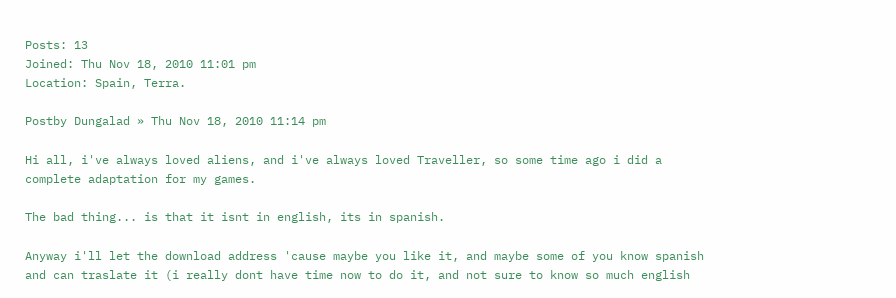Posts: 13
Joined: Thu Nov 18, 2010 11:01 pm
Location: Spain, Terra.

Postby Dungalad » Thu Nov 18, 2010 11:14 pm

Hi all, i've always loved aliens, and i've always loved Traveller, so some time ago i did a complete adaptation for my games.

The bad thing... is that it isnt in english, its in spanish.

Anyway i'll let the download address 'cause maybe you like it, and maybe some of you know spanish and can traslate it (i really dont have time now to do it, and not sure to know so much english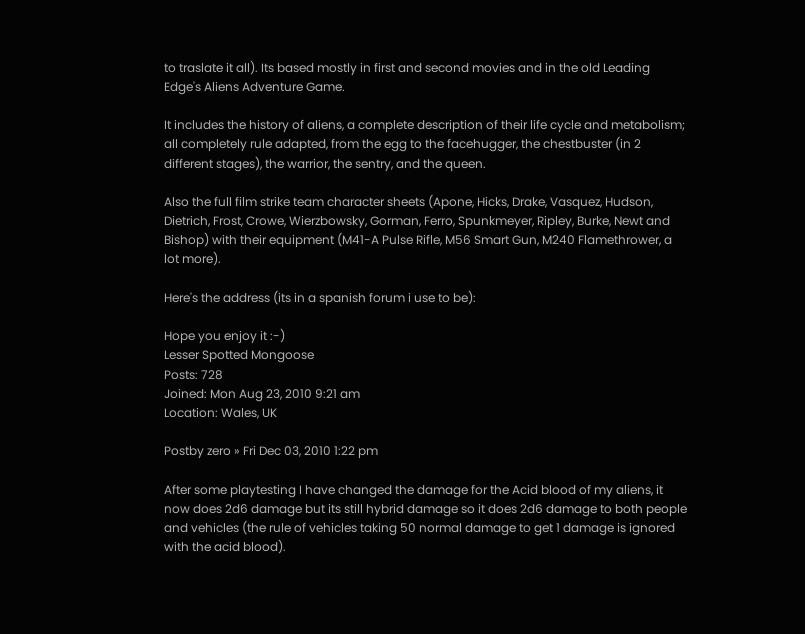to traslate it all). Its based mostly in first and second movies and in the old Leading Edge's Aliens Adventure Game.

It includes the history of aliens, a complete description of their life cycle and metabolism; all completely rule adapted, from the egg to the facehugger, the chestbuster (in 2 different stages), the warrior, the sentry, and the queen.

Also the full film strike team character sheets (Apone, Hicks, Drake, Vasquez, Hudson, Dietrich, Frost, Crowe, Wierzbowsky, Gorman, Ferro, Spunkmeyer, Ripley, Burke, Newt and Bishop) with their equipment (M41-A Pulse Rifle, M56 Smart Gun, M240 Flamethrower, a lot more).

Here's the address (its in a spanish forum i use to be):

Hope you enjoy it :-)
Lesser Spotted Mongoose
Posts: 728
Joined: Mon Aug 23, 2010 9:21 am
Location: Wales, UK

Postby zero » Fri Dec 03, 2010 1:22 pm

After some playtesting I have changed the damage for the Acid blood of my aliens, it now does 2d6 damage but its still hybrid damage so it does 2d6 damage to both people and vehicles (the rule of vehicles taking 50 normal damage to get 1 damage is ignored with the acid blood).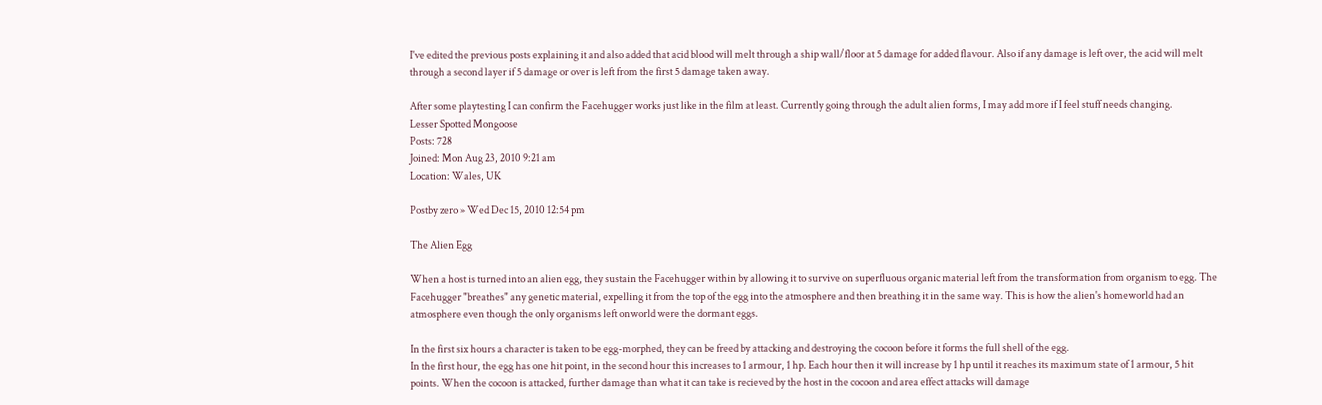I've edited the previous posts explaining it and also added that acid blood will melt through a ship wall/floor at 5 damage for added flavour. Also if any damage is left over, the acid will melt through a second layer if 5 damage or over is left from the first 5 damage taken away.

After some playtesting I can confirm the Facehugger works just like in the film at least. Currently going through the adult alien forms, I may add more if I feel stuff needs changing.
Lesser Spotted Mongoose
Posts: 728
Joined: Mon Aug 23, 2010 9:21 am
Location: Wales, UK

Postby zero » Wed Dec 15, 2010 12:54 pm

The Alien Egg

When a host is turned into an alien egg, they sustain the Facehugger within by allowing it to survive on superfluous organic material left from the transformation from organism to egg. The Facehugger "breathes" any genetic material, expelling it from the top of the egg into the atmosphere and then breathing it in the same way. This is how the alien's homeworld had an atmosphere even though the only organisms left onworld were the dormant eggs.

In the first six hours a character is taken to be egg-morphed, they can be freed by attacking and destroying the cocoon before it forms the full shell of the egg.
In the first hour, the egg has one hit point, in the second hour this increases to 1 armour, 1 hp. Each hour then it will increase by 1 hp until it reaches its maximum state of 1 armour, 5 hit points. When the cocoon is attacked, further damage than what it can take is recieved by the host in the cocoon and area effect attacks will damage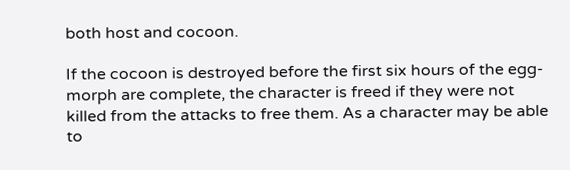both host and cocoon.

If the cocoon is destroyed before the first six hours of the egg-morph are complete, the character is freed if they were not killed from the attacks to free them. As a character may be able to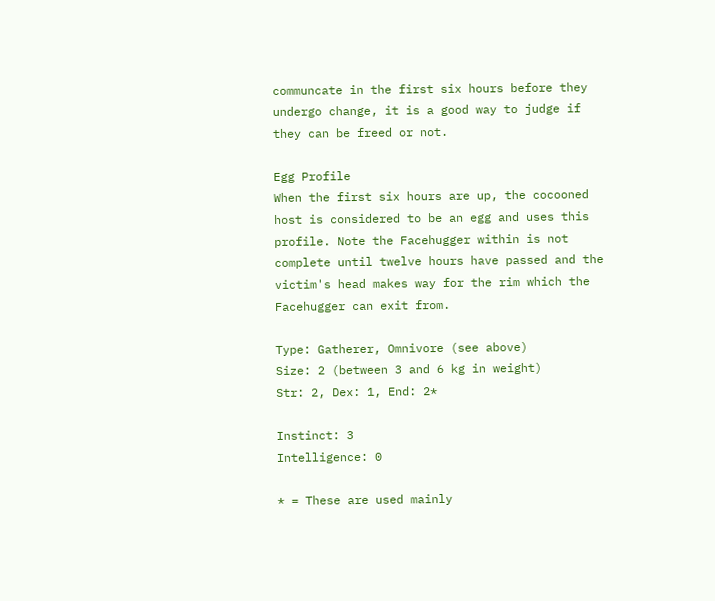communcate in the first six hours before they undergo change, it is a good way to judge if they can be freed or not.

Egg Profile
When the first six hours are up, the cocooned host is considered to be an egg and uses this profile. Note the Facehugger within is not complete until twelve hours have passed and the victim's head makes way for the rim which the Facehugger can exit from.

Type: Gatherer, Omnivore (see above)
Size: 2 (between 3 and 6 kg in weight)
Str: 2, Dex: 1, End: 2*

Instinct: 3
Intelligence: 0

* = These are used mainly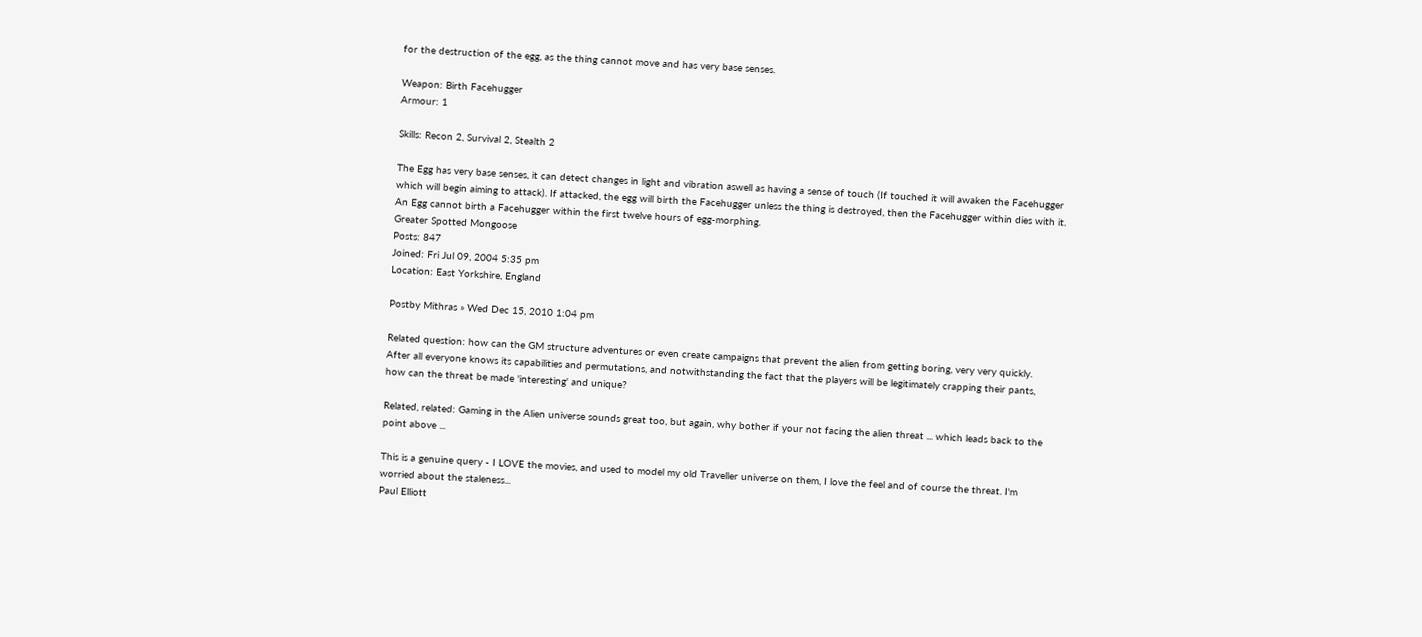for the destruction of the egg, as the thing cannot move and has very base senses.

Weapon: Birth Facehugger
Armour: 1

Skills: Recon 2, Survival 2, Stealth 2

The Egg has very base senses, it can detect changes in light and vibration aswell as having a sense of touch (If touched it will awaken the Facehugger which will begin aiming to attack). If attacked, the egg will birth the Facehugger unless the thing is destroyed, then the Facehugger within dies with it. An Egg cannot birth a Facehugger within the first twelve hours of egg-morphing.
Greater Spotted Mongoose
Posts: 847
Joined: Fri Jul 09, 2004 5:35 pm
Location: East Yorkshire, England

Postby Mithras » Wed Dec 15, 2010 1:04 pm

Related question: how can the GM structure adventures or even create campaigns that prevent the alien from getting boring, very very quickly. After all everyone knows its capabilities and permutations, and notwithstanding the fact that the players will be legitimately crapping their pants, how can the threat be made 'interesting' and unique?

Related, related: Gaming in the Alien universe sounds great too, but again, why bother if your not facing the alien threat ... which leads back to the point above ...

This is a genuine query - I LOVE the movies, and used to model my old Traveller universe on them, I love the feel and of course the threat. I'm worried about the staleness...
Paul Elliott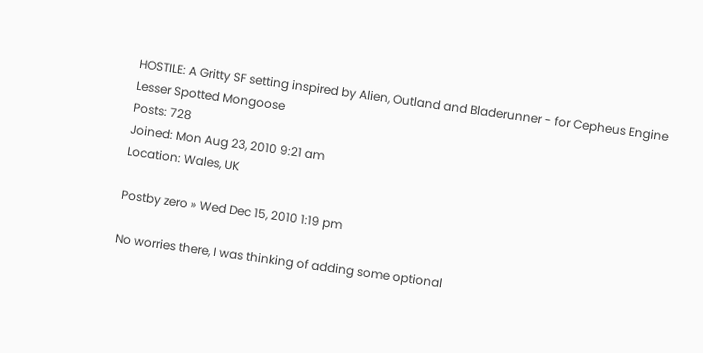HOSTILE: A Gritty SF setting inspired by Alien, Outland and Bladerunner - for Cepheus Engine
Lesser Spotted Mongoose
Posts: 728
Joined: Mon Aug 23, 2010 9:21 am
Location: Wales, UK

Postby zero » Wed Dec 15, 2010 1:19 pm

No worries there, I was thinking of adding some optional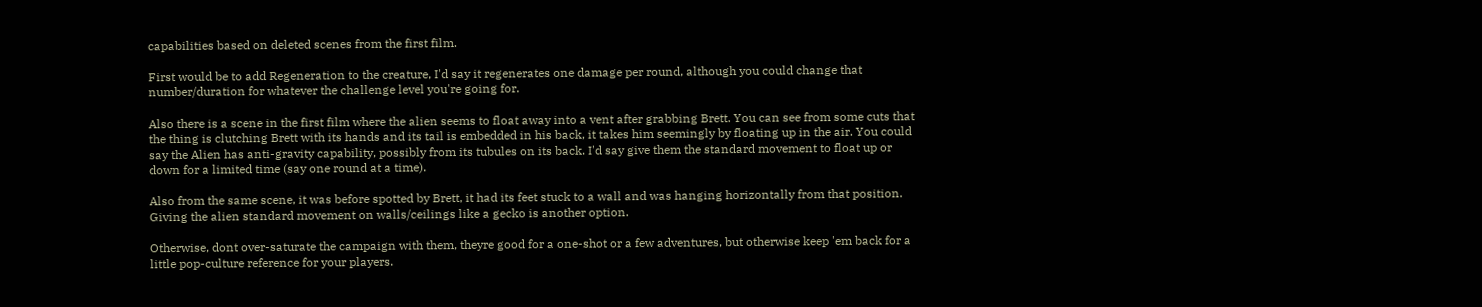capabilities based on deleted scenes from the first film.

First would be to add Regeneration to the creature, I'd say it regenerates one damage per round, although you could change that number/duration for whatever the challenge level you're going for.

Also there is a scene in the first film where the alien seems to float away into a vent after grabbing Brett. You can see from some cuts that the thing is clutching Brett with its hands and its tail is embedded in his back, it takes him seemingly by floating up in the air. You could say the Alien has anti-gravity capability, possibly from its tubules on its back. I'd say give them the standard movement to float up or down for a limited time (say one round at a time).

Also from the same scene, it was before spotted by Brett, it had its feet stuck to a wall and was hanging horizontally from that position. Giving the alien standard movement on walls/ceilings like a gecko is another option.

Otherwise, dont over-saturate the campaign with them, theyre good for a one-shot or a few adventures, but otherwise keep 'em back for a little pop-culture reference for your players.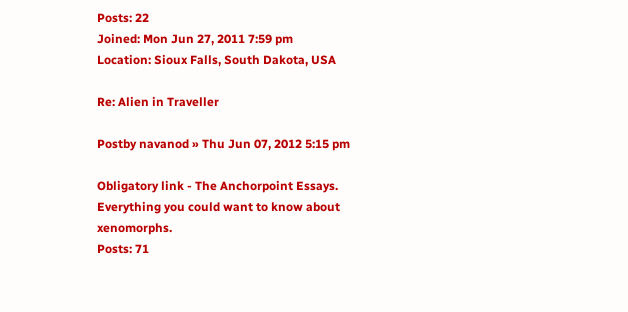Posts: 22
Joined: Mon Jun 27, 2011 7:59 pm
Location: Sioux Falls, South Dakota, USA

Re: Alien in Traveller

Postby navanod » Thu Jun 07, 2012 5:15 pm

Obligatory link - The Anchorpoint Essays. Everything you could want to know about xenomorphs.
Posts: 71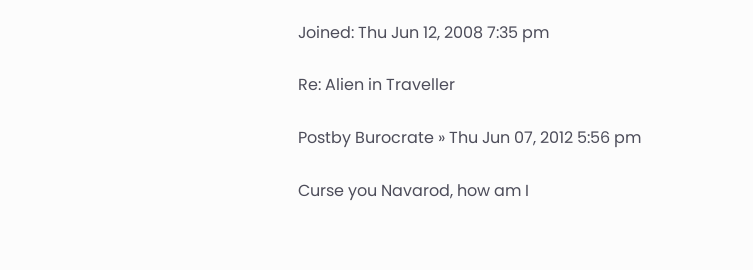Joined: Thu Jun 12, 2008 7:35 pm

Re: Alien in Traveller

Postby Burocrate » Thu Jun 07, 2012 5:56 pm

Curse you Navarod, how am I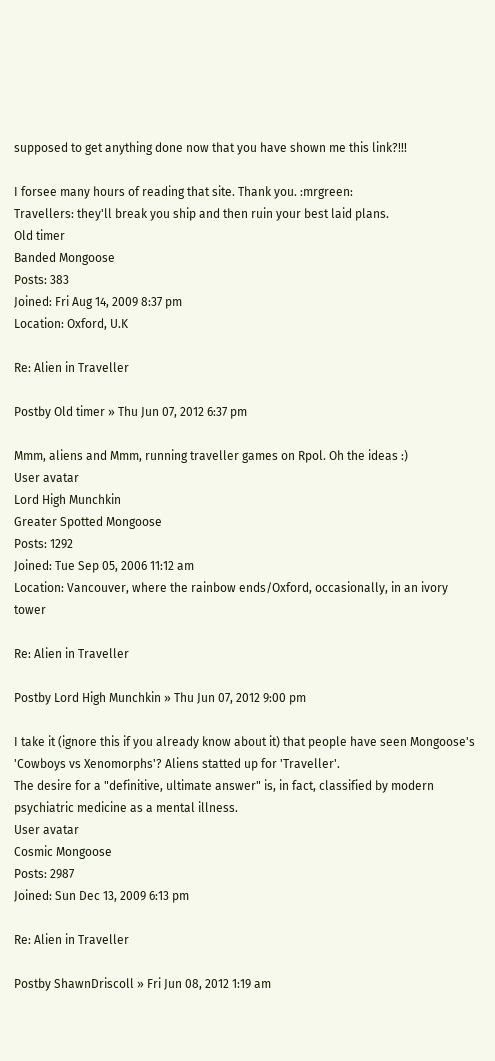supposed to get anything done now that you have shown me this link?!!!

I forsee many hours of reading that site. Thank you. :mrgreen:
Travellers: they'll break you ship and then ruin your best laid plans.
Old timer
Banded Mongoose
Posts: 383
Joined: Fri Aug 14, 2009 8:37 pm
Location: Oxford, U.K

Re: Alien in Traveller

Postby Old timer » Thu Jun 07, 2012 6:37 pm

Mmm, aliens and Mmm, running traveller games on Rpol. Oh the ideas :)
User avatar
Lord High Munchkin
Greater Spotted Mongoose
Posts: 1292
Joined: Tue Sep 05, 2006 11:12 am
Location: Vancouver, where the rainbow ends/Oxford, occasionally, in an ivory tower

Re: Alien in Traveller

Postby Lord High Munchkin » Thu Jun 07, 2012 9:00 pm

I take it (ignore this if you already know about it) that people have seen Mongoose's 'Cowboys vs Xenomorphs'? Aliens statted up for 'Traveller'.
The desire for a "definitive, ultimate answer" is, in fact, classified by modern psychiatric medicine as a mental illness.
User avatar
Cosmic Mongoose
Posts: 2987
Joined: Sun Dec 13, 2009 6:13 pm

Re: Alien in Traveller

Postby ShawnDriscoll » Fri Jun 08, 2012 1:19 am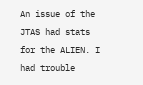An issue of the JTAS had stats for the ALIEN. I had trouble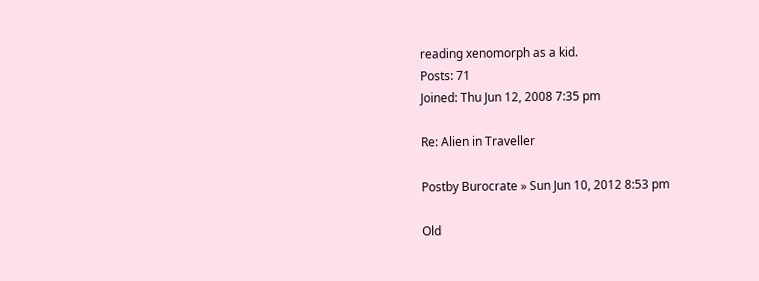reading xenomorph as a kid.
Posts: 71
Joined: Thu Jun 12, 2008 7:35 pm

Re: Alien in Traveller

Postby Burocrate » Sun Jun 10, 2012 8:53 pm

Old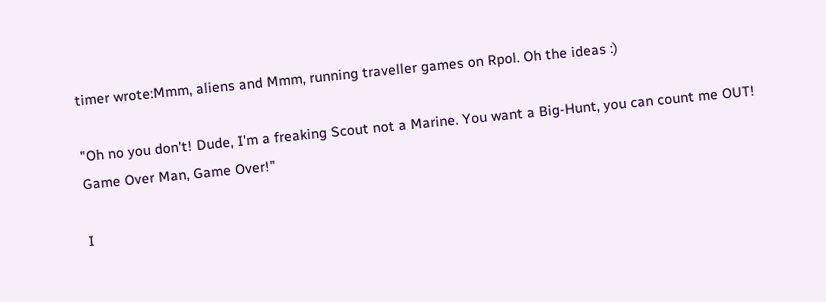timer wrote:Mmm, aliens and Mmm, running traveller games on Rpol. Oh the ideas :)

"Oh no you don't! Dude, I'm a freaking Scout not a Marine. You want a Big-Hunt, you can count me OUT! Game Over Man, Game Over!"

I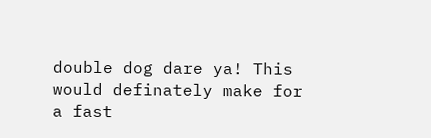double dog dare ya! This would definately make for a fast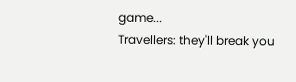game...
Travellers: they'll break you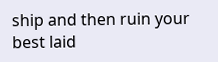ship and then ruin your best laid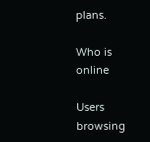plans.

Who is online

Users browsing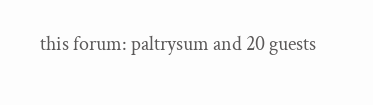this forum: paltrysum and 20 guests